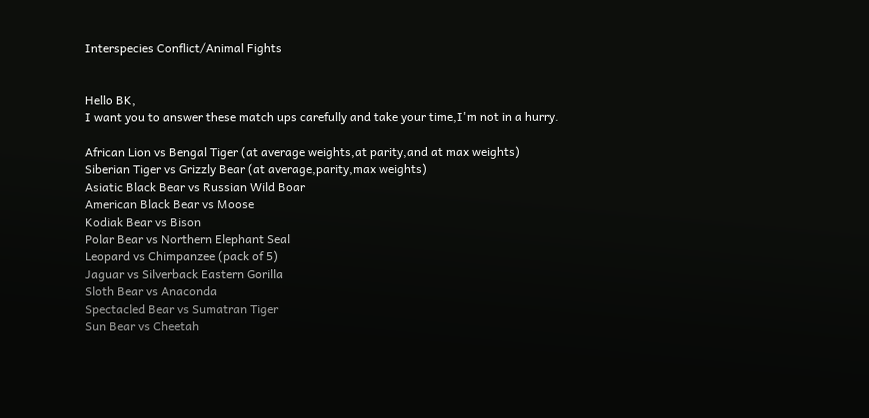Interspecies Conflict/Animal Fights


Hello BK,
I want you to answer these match ups carefully and take your time,I'm not in a hurry.

African Lion vs Bengal Tiger (at average weights,at parity,and at max weights)
Siberian Tiger vs Grizzly Bear (at average,parity,max weights)
Asiatic Black Bear vs Russian Wild Boar
American Black Bear vs Moose
Kodiak Bear vs Bison
Polar Bear vs Northern Elephant Seal
Leopard vs Chimpanzee (pack of 5)
Jaguar vs Silverback Eastern Gorilla
Sloth Bear vs Anaconda
Spectacled Bear vs Sumatran Tiger
Sun Bear vs Cheetah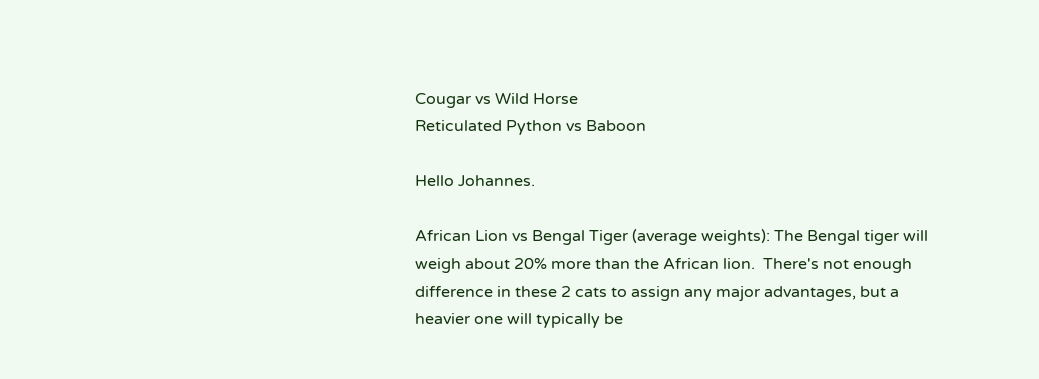Cougar vs Wild Horse
Reticulated Python vs Baboon

Hello Johannes.

African Lion vs Bengal Tiger (average weights): The Bengal tiger will weigh about 20% more than the African lion.  There's not enough difference in these 2 cats to assign any major advantages, but a heavier one will typically be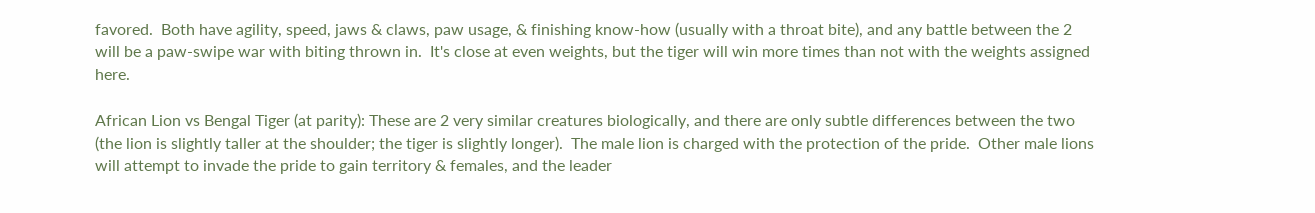favored.  Both have agility, speed, jaws & claws, paw usage, & finishing know-how (usually with a throat bite), and any battle between the 2 will be a paw-swipe war with biting thrown in.  It's close at even weights, but the tiger will win more times than not with the weights assigned here.

African Lion vs Bengal Tiger (at parity): These are 2 very similar creatures biologically, and there are only subtle differences between the two (the lion is slightly taller at the shoulder; the tiger is slightly longer).  The male lion is charged with the protection of the pride.  Other male lions will attempt to invade the pride to gain territory & females, and the leader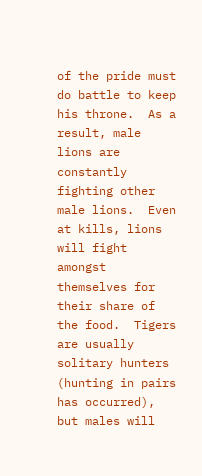of the pride must do battle to keep his throne.  As a result, male lions are constantly fighting other male lions.  Even at kills, lions will fight amongst themselves for their share of the food.  Tigers are usually solitary hunters (hunting in pairs has occurred), but males will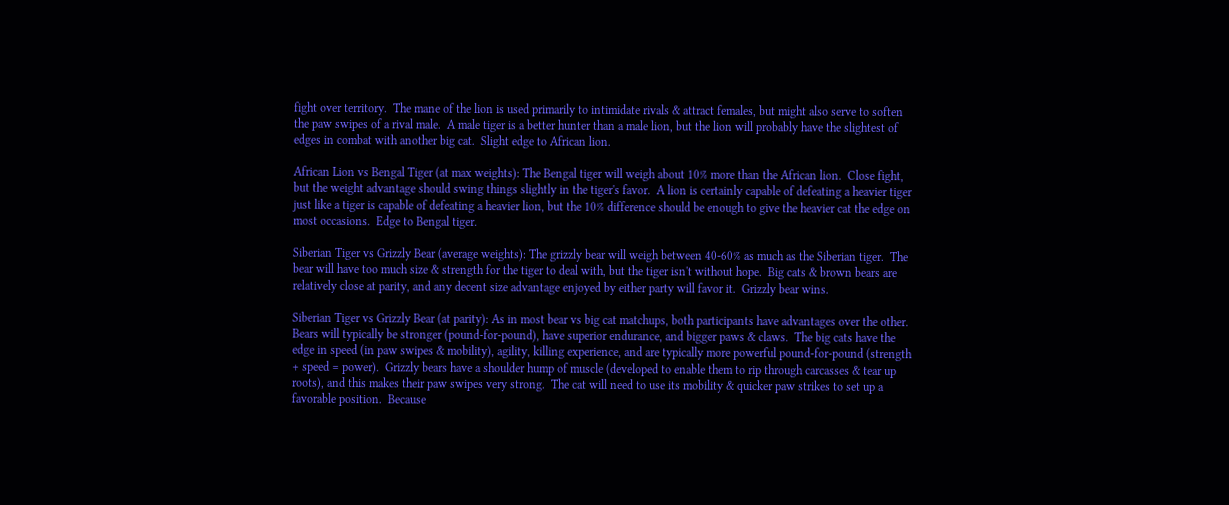fight over territory.  The mane of the lion is used primarily to intimidate rivals & attract females, but might also serve to soften the paw swipes of a rival male.  A male tiger is a better hunter than a male lion, but the lion will probably have the slightest of edges in combat with another big cat.  Slight edge to African lion.

African Lion vs Bengal Tiger (at max weights): The Bengal tiger will weigh about 10% more than the African lion.  Close fight, but the weight advantage should swing things slightly in the tiger's favor.  A lion is certainly capable of defeating a heavier tiger just like a tiger is capable of defeating a heavier lion, but the 10% difference should be enough to give the heavier cat the edge on most occasions.  Edge to Bengal tiger.

Siberian Tiger vs Grizzly Bear (average weights): The grizzly bear will weigh between 40-60% as much as the Siberian tiger.  The bear will have too much size & strength for the tiger to deal with, but the tiger isn't without hope.  Big cats & brown bears are relatively close at parity, and any decent size advantage enjoyed by either party will favor it.  Grizzly bear wins.

Siberian Tiger vs Grizzly Bear (at parity): As in most bear vs big cat matchups, both participants have advantages over the other.  Bears will typically be stronger (pound-for-pound), have superior endurance, and bigger paws & claws.  The big cats have the edge in speed (in paw swipes & mobility), agility, killing experience, and are typically more powerful pound-for-pound (strength + speed = power).  Grizzly bears have a shoulder hump of muscle (developed to enable them to rip through carcasses & tear up roots), and this makes their paw swipes very strong.  The cat will need to use its mobility & quicker paw strikes to set up a favorable position.  Because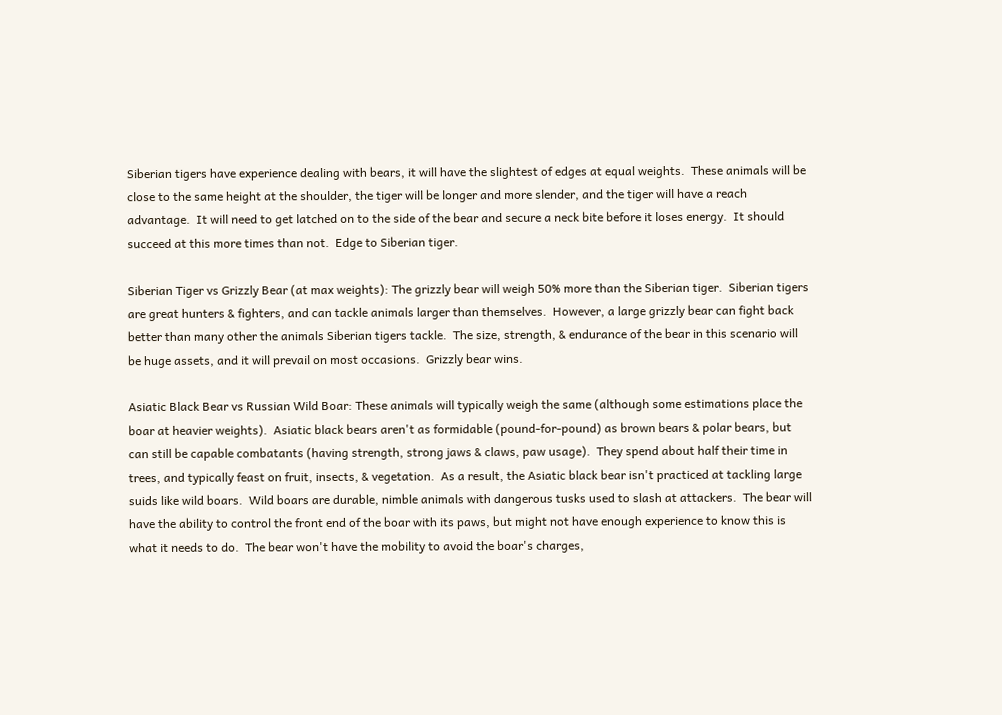Siberian tigers have experience dealing with bears, it will have the slightest of edges at equal weights.  These animals will be close to the same height at the shoulder, the tiger will be longer and more slender, and the tiger will have a reach advantage.  It will need to get latched on to the side of the bear and secure a neck bite before it loses energy.  It should succeed at this more times than not.  Edge to Siberian tiger.

Siberian Tiger vs Grizzly Bear (at max weights): The grizzly bear will weigh 50% more than the Siberian tiger.  Siberian tigers are great hunters & fighters, and can tackle animals larger than themselves.  However, a large grizzly bear can fight back better than many other the animals Siberian tigers tackle.  The size, strength, & endurance of the bear in this scenario will be huge assets, and it will prevail on most occasions.  Grizzly bear wins.

Asiatic Black Bear vs Russian Wild Boar: These animals will typically weigh the same (although some estimations place the boar at heavier weights).  Asiatic black bears aren't as formidable (pound-for-pound) as brown bears & polar bears, but can still be capable combatants (having strength, strong jaws & claws, paw usage).  They spend about half their time in trees, and typically feast on fruit, insects, & vegetation.  As a result, the Asiatic black bear isn't practiced at tackling large suids like wild boars.  Wild boars are durable, nimble animals with dangerous tusks used to slash at attackers.  The bear will have the ability to control the front end of the boar with its paws, but might not have enough experience to know this is what it needs to do.  The bear won't have the mobility to avoid the boar's charges,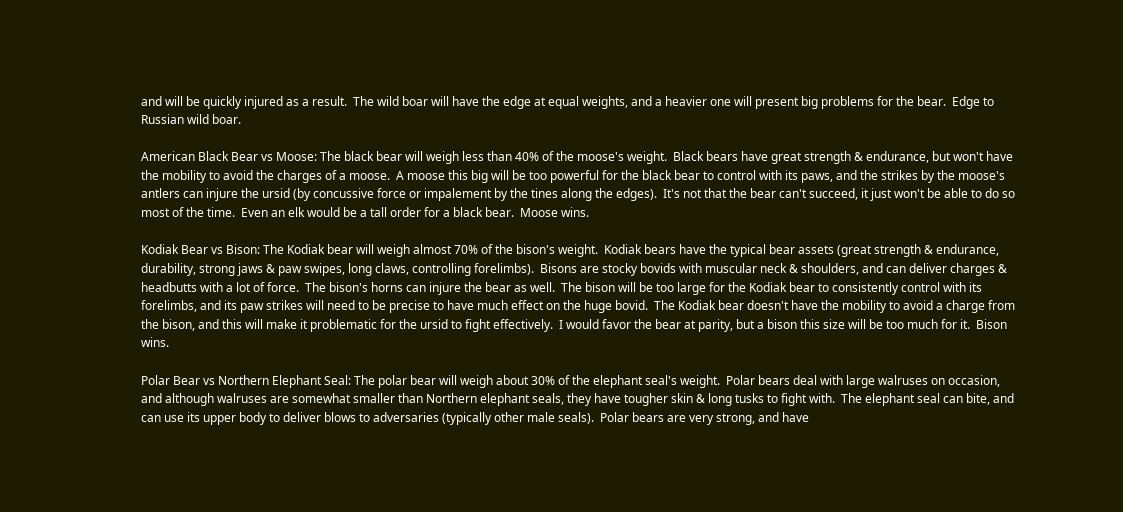and will be quickly injured as a result.  The wild boar will have the edge at equal weights, and a heavier one will present big problems for the bear.  Edge to Russian wild boar.

American Black Bear vs Moose: The black bear will weigh less than 40% of the moose's weight.  Black bears have great strength & endurance, but won't have the mobility to avoid the charges of a moose.  A moose this big will be too powerful for the black bear to control with its paws, and the strikes by the moose's antlers can injure the ursid (by concussive force or impalement by the tines along the edges).  It's not that the bear can't succeed, it just won't be able to do so most of the time.  Even an elk would be a tall order for a black bear.  Moose wins.

Kodiak Bear vs Bison: The Kodiak bear will weigh almost 70% of the bison's weight.  Kodiak bears have the typical bear assets (great strength & endurance, durability, strong jaws & paw swipes, long claws, controlling forelimbs).  Bisons are stocky bovids with muscular neck & shoulders, and can deliver charges & headbutts with a lot of force.  The bison's horns can injure the bear as well.  The bison will be too large for the Kodiak bear to consistently control with its forelimbs, and its paw strikes will need to be precise to have much effect on the huge bovid.  The Kodiak bear doesn't have the mobility to avoid a charge from the bison, and this will make it problematic for the ursid to fight effectively.  I would favor the bear at parity, but a bison this size will be too much for it.  Bison wins.

Polar Bear vs Northern Elephant Seal: The polar bear will weigh about 30% of the elephant seal's weight.  Polar bears deal with large walruses on occasion, and although walruses are somewhat smaller than Northern elephant seals, they have tougher skin & long tusks to fight with.  The elephant seal can bite, and can use its upper body to deliver blows to adversaries (typically other male seals).  Polar bears are very strong, and have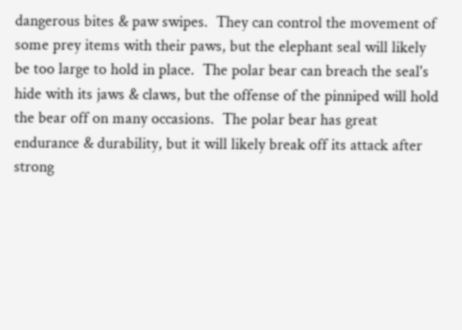dangerous bites & paw swipes.  They can control the movement of some prey items with their paws, but the elephant seal will likely be too large to hold in place.  The polar bear can breach the seal's hide with its jaws & claws, but the offense of the pinniped will hold the bear off on many occasions.  The polar bear has great endurance & durability, but it will likely break off its attack after strong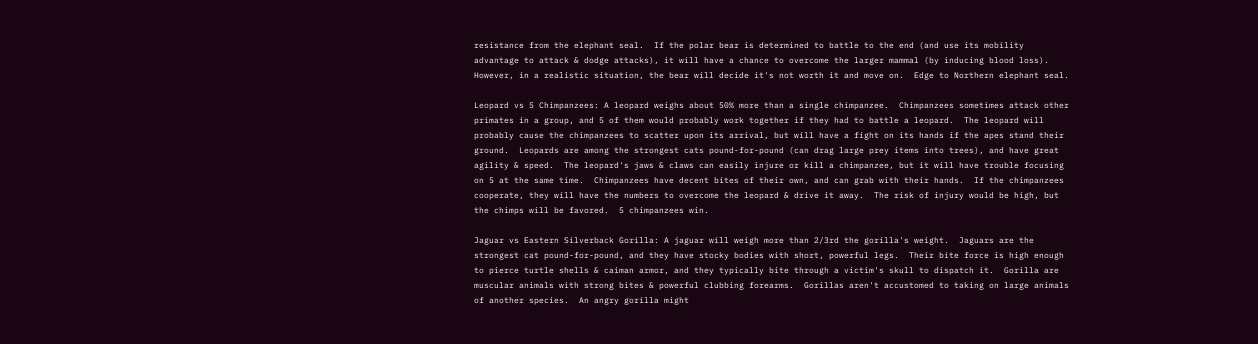resistance from the elephant seal.  If the polar bear is determined to battle to the end (and use its mobility advantage to attack & dodge attacks), it will have a chance to overcome the larger mammal (by inducing blood loss).  However, in a realistic situation, the bear will decide it's not worth it and move on.  Edge to Northern elephant seal.

Leopard vs 5 Chimpanzees: A leopard weighs about 50% more than a single chimpanzee.  Chimpanzees sometimes attack other primates in a group, and 5 of them would probably work together if they had to battle a leopard.  The leopard will probably cause the chimpanzees to scatter upon its arrival, but will have a fight on its hands if the apes stand their ground.  Leopards are among the strongest cats pound-for-pound (can drag large prey items into trees), and have great agility & speed.  The leopard's jaws & claws can easily injure or kill a chimpanzee, but it will have trouble focusing on 5 at the same time.  Chimpanzees have decent bites of their own, and can grab with their hands.  If the chimpanzees cooperate, they will have the numbers to overcome the leopard & drive it away.  The risk of injury would be high, but the chimps will be favored.  5 chimpanzees win.

Jaguar vs Eastern Silverback Gorilla: A jaguar will weigh more than 2/3rd the gorilla's weight.  Jaguars are the strongest cat pound-for-pound, and they have stocky bodies with short, powerful legs.  Their bite force is high enough to pierce turtle shells & caiman armor, and they typically bite through a victim's skull to dispatch it.  Gorilla are muscular animals with strong bites & powerful clubbing forearms.  Gorillas aren't accustomed to taking on large animals of another species.  An angry gorilla might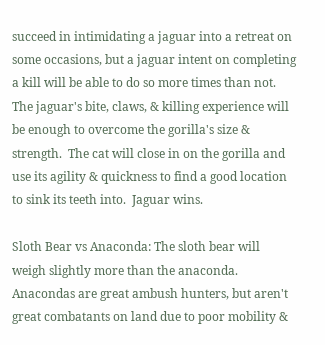succeed in intimidating a jaguar into a retreat on some occasions, but a jaguar intent on completing a kill will be able to do so more times than not.  The jaguar's bite, claws, & killing experience will be enough to overcome the gorilla's size & strength.  The cat will close in on the gorilla and use its agility & quickness to find a good location to sink its teeth into.  Jaguar wins.

Sloth Bear vs Anaconda: The sloth bear will weigh slightly more than the anaconda.  Anacondas are great ambush hunters, but aren't great combatants on land due to poor mobility &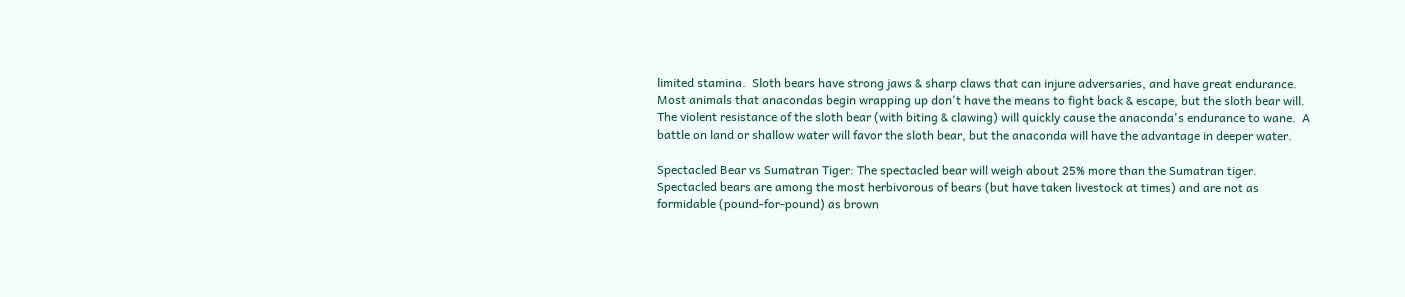limited stamina.  Sloth bears have strong jaws & sharp claws that can injure adversaries, and have great endurance.  Most animals that anacondas begin wrapping up don't have the means to fight back & escape, but the sloth bear will.  The violent resistance of the sloth bear (with biting & clawing) will quickly cause the anaconda's endurance to wane.  A battle on land or shallow water will favor the sloth bear, but the anaconda will have the advantage in deeper water.

Spectacled Bear vs Sumatran Tiger: The spectacled bear will weigh about 25% more than the Sumatran tiger.  Spectacled bears are among the most herbivorous of bears (but have taken livestock at times) and are not as formidable (pound-for-pound) as brown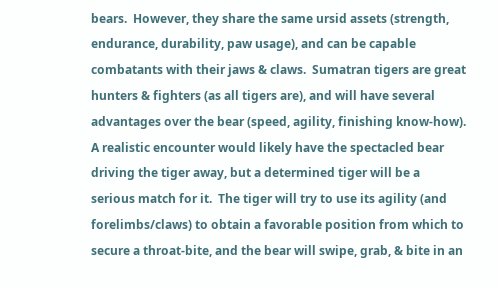bears.  However, they share the same ursid assets (strength, endurance, durability, paw usage), and can be capable combatants with their jaws & claws.  Sumatran tigers are great hunters & fighters (as all tigers are), and will have several advantages over the bear (speed, agility, finishing know-how).  A realistic encounter would likely have the spectacled bear driving the tiger away, but a determined tiger will be a serious match for it.  The tiger will try to use its agility (and forelimbs/claws) to obtain a favorable position from which to secure a throat-bite, and the bear will swipe, grab, & bite in an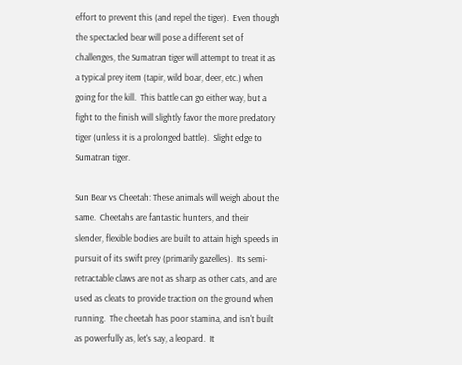effort to prevent this (and repel the tiger).  Even though the spectacled bear will pose a different set of challenges, the Sumatran tiger will attempt to treat it as a typical prey item (tapir, wild boar, deer, etc.) when going for the kill.  This battle can go either way, but a fight to the finish will slightly favor the more predatory tiger (unless it is a prolonged battle).  Slight edge to Sumatran tiger.

Sun Bear vs Cheetah: These animals will weigh about the same.  Cheetahs are fantastic hunters, and their slender, flexible bodies are built to attain high speeds in pursuit of its swift prey (primarily gazelles).  Its semi-retractable claws are not as sharp as other cats, and are used as cleats to provide traction on the ground when running.  The cheetah has poor stamina, and isn't built as powerfully as, let's say, a leopard.  It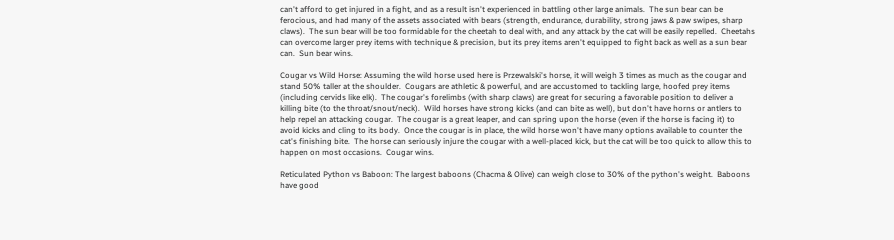can't afford to get injured in a fight, and as a result isn't experienced in battling other large animals.  The sun bear can be ferocious, and had many of the assets associated with bears (strength, endurance, durability, strong jaws & paw swipes, sharp claws).  The sun bear will be too formidable for the cheetah to deal with, and any attack by the cat will be easily repelled.  Cheetahs can overcome larger prey items with technique & precision, but its prey items aren't equipped to fight back as well as a sun bear can.  Sun bear wins.

Cougar vs Wild Horse: Assuming the wild horse used here is Przewalski's horse, it will weigh 3 times as much as the cougar and stand 50% taller at the shoulder.  Cougars are athletic & powerful, and are accustomed to tackling large, hoofed prey items (including cervids like elk).  The cougar's forelimbs (with sharp claws) are great for securing a favorable position to deliver a killing bite (to the throat/snout/neck).  Wild horses have strong kicks (and can bite as well), but don't have horns or antlers to help repel an attacking cougar.  The cougar is a great leaper, and can spring upon the horse (even if the horse is facing it) to avoid kicks and cling to its body.  Once the cougar is in place, the wild horse won't have many options available to counter the cat's finishing bite.  The horse can seriously injure the cougar with a well-placed kick, but the cat will be too quick to allow this to happen on most occasions.  Cougar wins.

Reticulated Python vs Baboon: The largest baboons (Chacma & Olive) can weigh close to 30% of the python's weight.  Baboons have good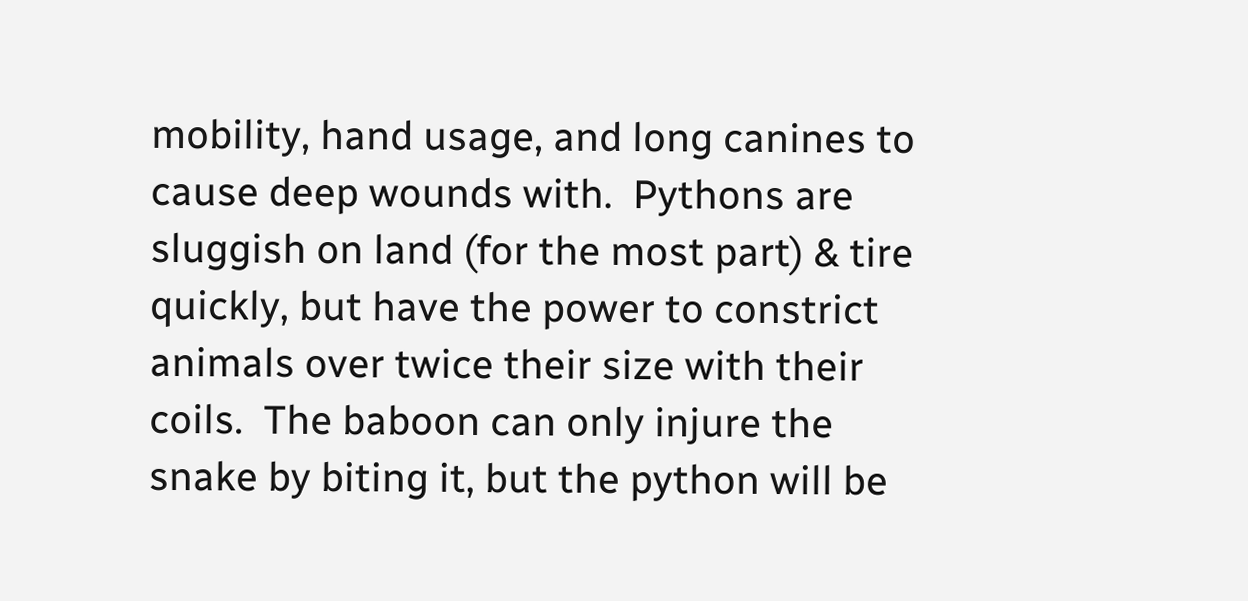mobility, hand usage, and long canines to cause deep wounds with.  Pythons are sluggish on land (for the most part) & tire quickly, but have the power to constrict animals over twice their size with their coils.  The baboon can only injure the snake by biting it, but the python will be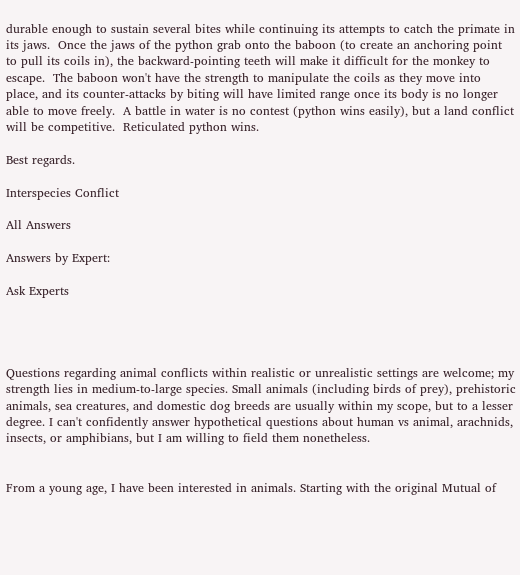durable enough to sustain several bites while continuing its attempts to catch the primate in its jaws.  Once the jaws of the python grab onto the baboon (to create an anchoring point to pull its coils in), the backward-pointing teeth will make it difficult for the monkey to escape.  The baboon won't have the strength to manipulate the coils as they move into place, and its counter-attacks by biting will have limited range once its body is no longer able to move freely.  A battle in water is no contest (python wins easily), but a land conflict will be competitive.  Reticulated python wins.

Best regards.

Interspecies Conflict

All Answers

Answers by Expert:

Ask Experts




Questions regarding animal conflicts within realistic or unrealistic settings are welcome; my strength lies in medium-to-large species. Small animals (including birds of prey), prehistoric animals, sea creatures, and domestic dog breeds are usually within my scope, but to a lesser degree. I can't confidently answer hypothetical questions about human vs animal, arachnids, insects, or amphibians, but I am willing to field them nonetheless.


From a young age, I have been interested in animals. Starting with the original Mutual of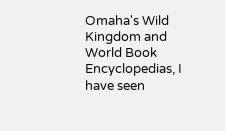Omaha's Wild Kingdom and World Book Encyclopedias, I have seen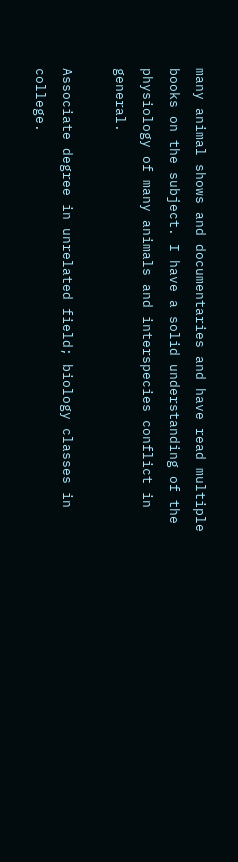many animal shows and documentaries and have read multiple books on the subject. I have a solid understanding of the physiology of many animals and interspecies conflict in general.

Associate degree in unrelated field; biology classes in college.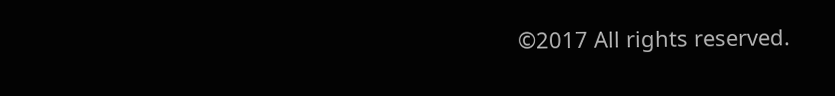©2017 All rights reserved.